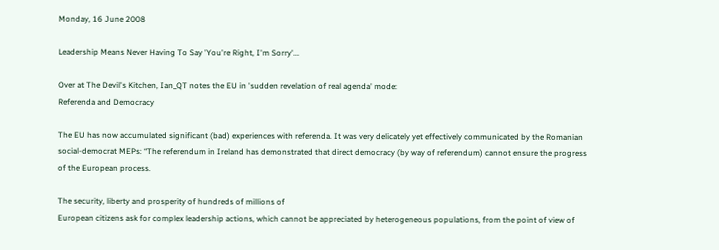Monday, 16 June 2008

Leadership Means Never Having To Say 'You're Right, I'm Sorry'...

Over at The Devil's Kitchen, Ian_QT notes the EU in 'sudden revelation of real agenda' mode:
Referenda and Democracy

The EU has now accumulated significant (bad) experiences with referenda. It was very delicately yet effectively communicated by the Romanian social-democrat MEPs: “The referendum in Ireland has demonstrated that direct democracy (by way of referendum) cannot ensure the progress of the European process.

The security, liberty and prosperity of hundreds of millions of
European citizens ask for complex leadership actions, which cannot be appreciated by heterogeneous populations, from the point of view of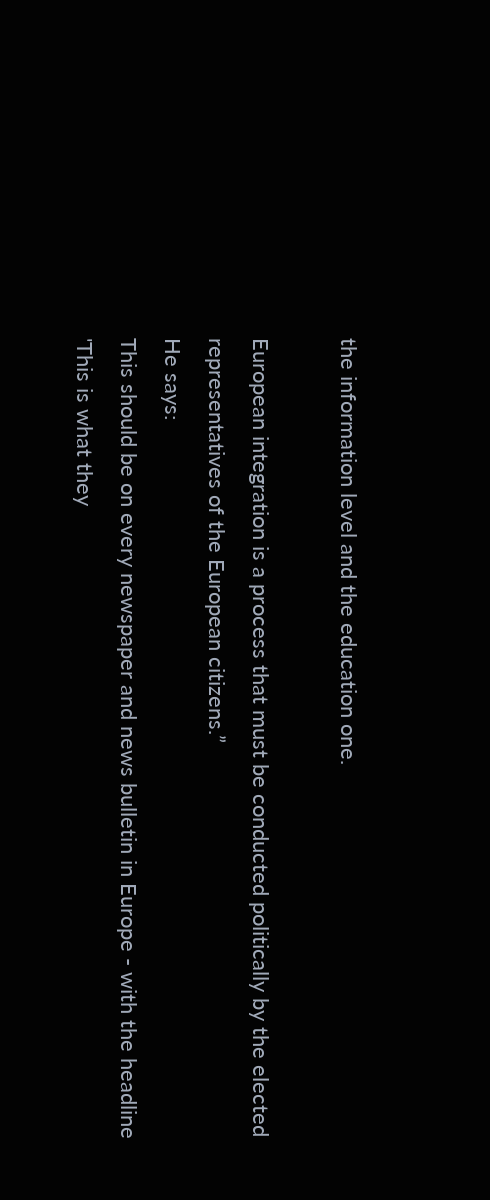the information level and the education one.

European integration is a process that must be conducted politically by the elected representatives of the European citizens.”
He says:
This should be on every newspaper and news bulletin in Europe - with the headline 'This is what they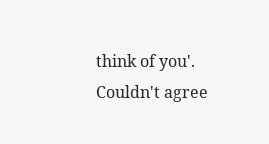think of you'.
Couldn't agree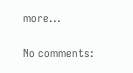more...

No comments: